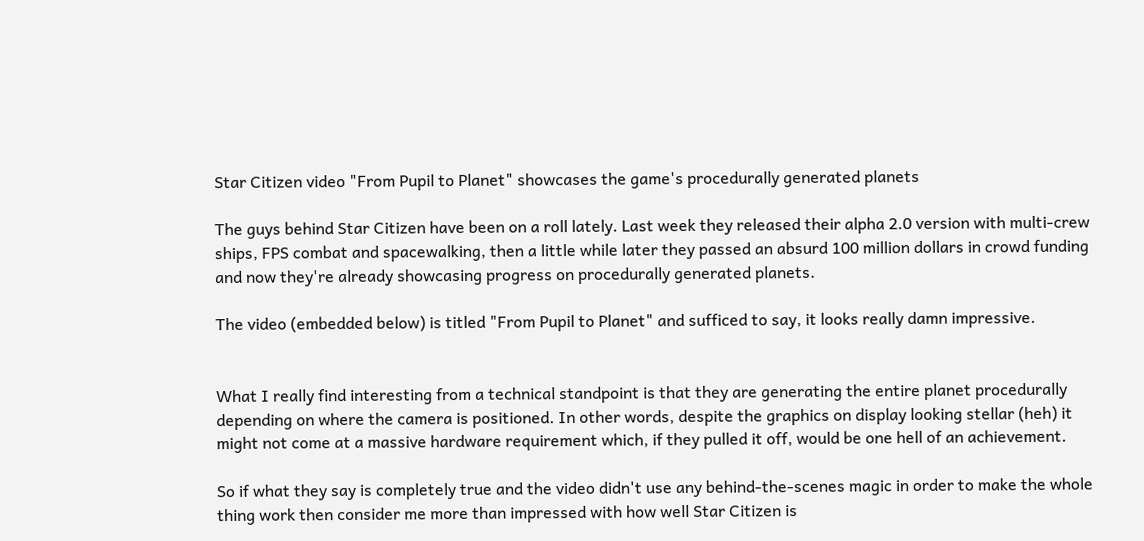Star Citizen video "From Pupil to Planet" showcases the game's procedurally generated planets

The guys behind Star Citizen have been on a roll lately. Last week they released their alpha 2.0 version with multi-crew ships, FPS combat and spacewalking, then a little while later they passed an absurd 100 million dollars in crowd funding and now they're already showcasing progress on procedurally generated planets.

The video (embedded below) is titled "From Pupil to Planet" and sufficed to say, it looks really damn impressive.


What I really find interesting from a technical standpoint is that they are generating the entire planet procedurally depending on where the camera is positioned. In other words, despite the graphics on display looking stellar (heh) it might not come at a massive hardware requirement which, if they pulled it off, would be one hell of an achievement.

So if what they say is completely true and the video didn't use any behind-the-scenes magic in order to make the whole thing work then consider me more than impressed with how well Star Citizen is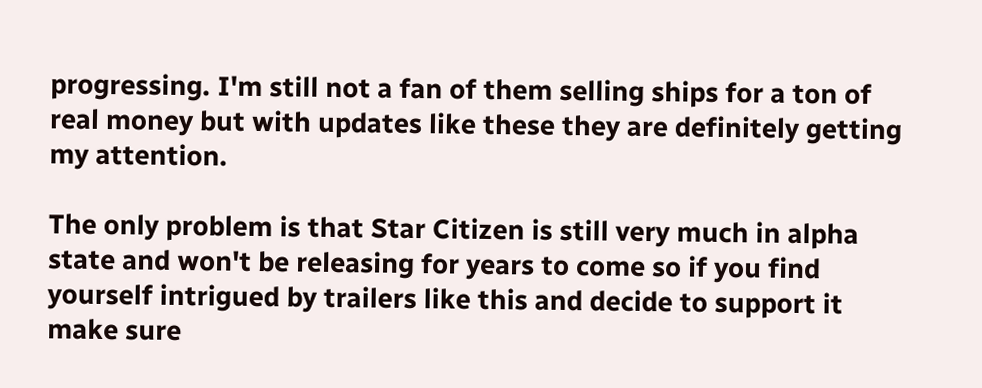progressing. I'm still not a fan of them selling ships for a ton of real money but with updates like these they are definitely getting my attention.

The only problem is that Star Citizen is still very much in alpha state and won't be releasing for years to come so if you find yourself intrigued by trailers like this and decide to support it make sure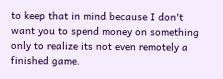to keep that in mind because I don't want you to spend money on something only to realize its not even remotely a finished game.